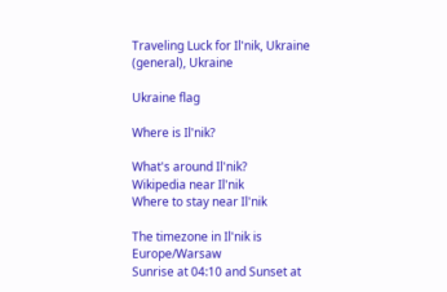Traveling Luck for Il'nik, Ukraine (general), Ukraine

Ukraine flag

Where is Il'nik?

What's around Il'nik?
Wikipedia near Il'nik
Where to stay near Il'nik

The timezone in Il'nik is Europe/Warsaw
Sunrise at 04:10 and Sunset at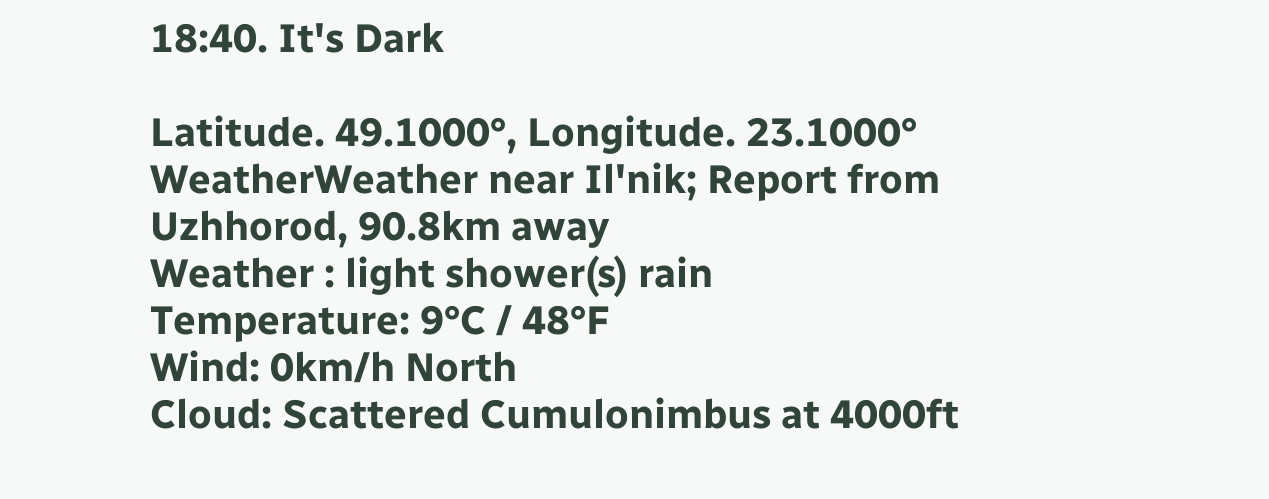18:40. It's Dark

Latitude. 49.1000°, Longitude. 23.1000°
WeatherWeather near Il'nik; Report from Uzhhorod, 90.8km away
Weather : light shower(s) rain
Temperature: 9°C / 48°F
Wind: 0km/h North
Cloud: Scattered Cumulonimbus at 4000ft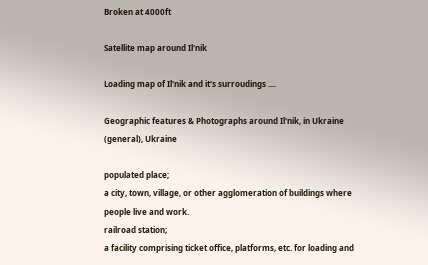Broken at 4000ft

Satellite map around Il'nik

Loading map of Il'nik and it's surroudings ....

Geographic features & Photographs around Il'nik, in Ukraine (general), Ukraine

populated place;
a city, town, village, or other agglomeration of buildings where people live and work.
railroad station;
a facility comprising ticket office, platforms, etc. for loading and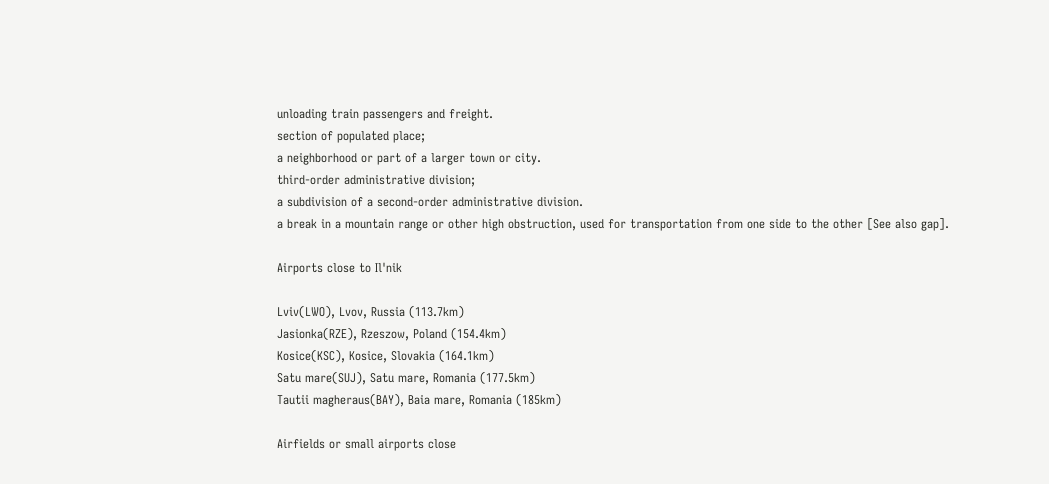unloading train passengers and freight.
section of populated place;
a neighborhood or part of a larger town or city.
third-order administrative division;
a subdivision of a second-order administrative division.
a break in a mountain range or other high obstruction, used for transportation from one side to the other [See also gap].

Airports close to Il'nik

Lviv(LWO), Lvov, Russia (113.7km)
Jasionka(RZE), Rzeszow, Poland (154.4km)
Kosice(KSC), Kosice, Slovakia (164.1km)
Satu mare(SUJ), Satu mare, Romania (177.5km)
Tautii magheraus(BAY), Baia mare, Romania (185km)

Airfields or small airports close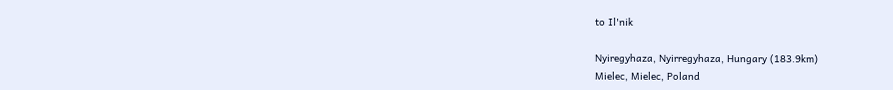to Il'nik

Nyiregyhaza, Nyirregyhaza, Hungary (183.9km)
Mielec, Mielec, Poland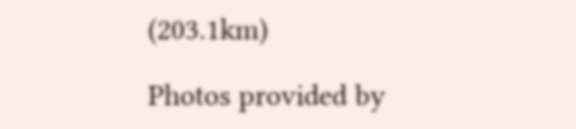(203.1km)

Photos provided by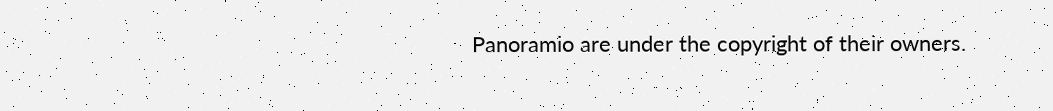Panoramio are under the copyright of their owners.